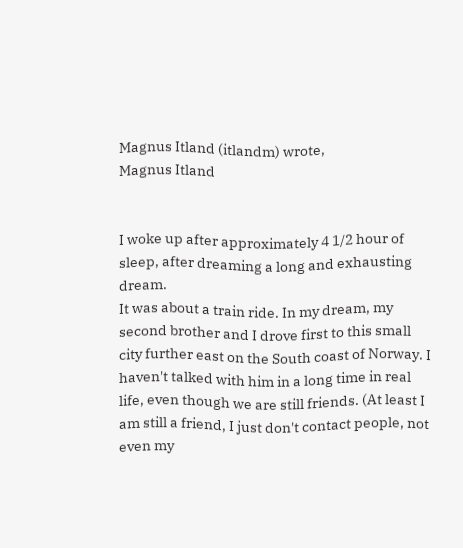Magnus Itland (itlandm) wrote,
Magnus Itland


I woke up after approximately 4 1/2 hour of sleep, after dreaming a long and exhausting dream.
It was about a train ride. In my dream, my second brother and I drove first to this small city further east on the South coast of Norway. I haven't talked with him in a long time in real life, even though we are still friends. (At least I am still a friend, I just don't contact people, not even my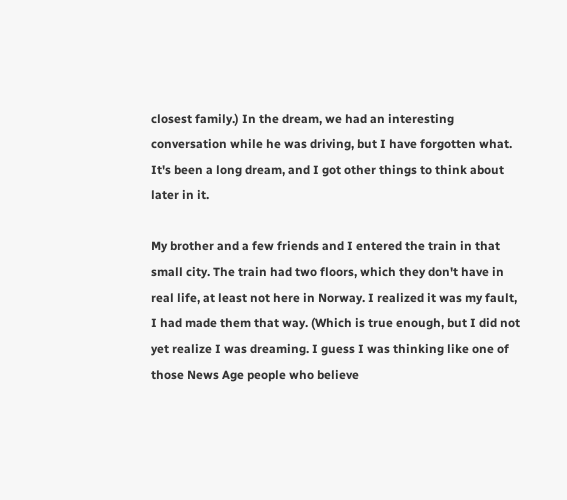closest family.) In the dream, we had an interesting conversation while he was driving, but I have forgotten what. It's been a long dream, and I got other things to think about later in it.

My brother and a few friends and I entered the train in that small city. The train had two floors, which they don't have in real life, at least not here in Norway. I realized it was my fault, I had made them that way. (Which is true enough, but I did not yet realize I was dreaming. I guess I was thinking like one of those News Age people who believe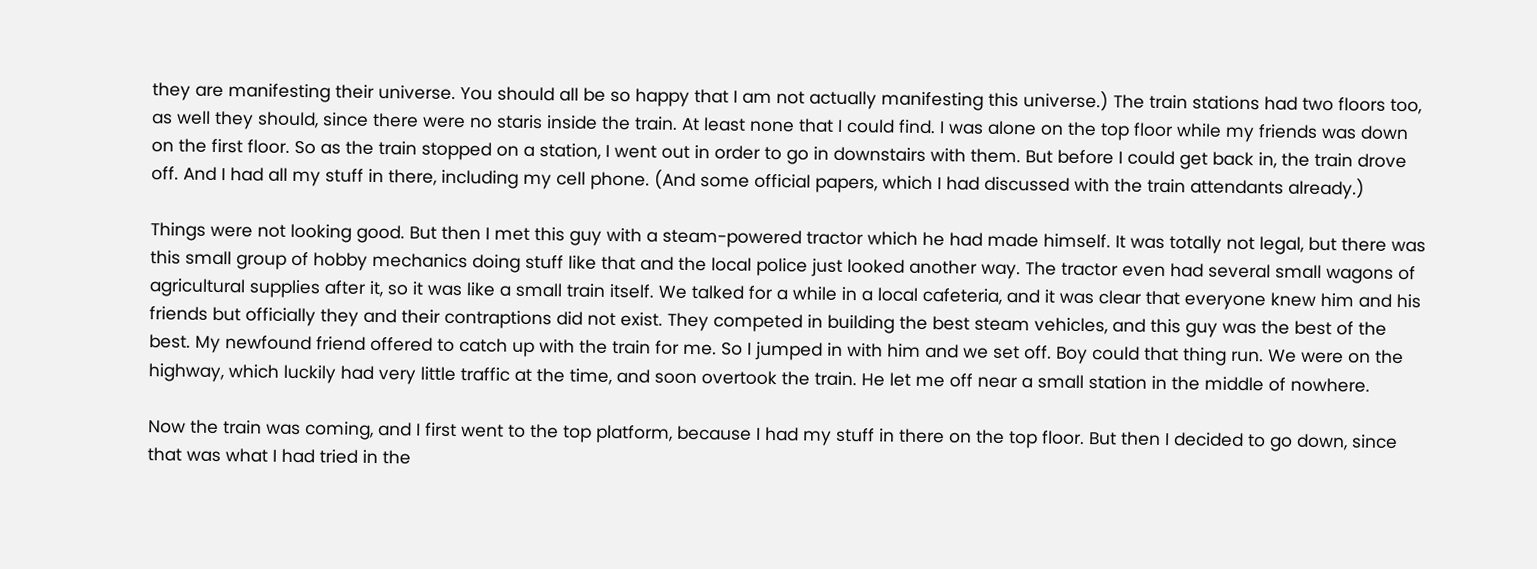they are manifesting their universe. You should all be so happy that I am not actually manifesting this universe.) The train stations had two floors too, as well they should, since there were no staris inside the train. At least none that I could find. I was alone on the top floor while my friends was down on the first floor. So as the train stopped on a station, I went out in order to go in downstairs with them. But before I could get back in, the train drove off. And I had all my stuff in there, including my cell phone. (And some official papers, which I had discussed with the train attendants already.)

Things were not looking good. But then I met this guy with a steam-powered tractor which he had made himself. It was totally not legal, but there was this small group of hobby mechanics doing stuff like that and the local police just looked another way. The tractor even had several small wagons of agricultural supplies after it, so it was like a small train itself. We talked for a while in a local cafeteria, and it was clear that everyone knew him and his friends but officially they and their contraptions did not exist. They competed in building the best steam vehicles, and this guy was the best of the best. My newfound friend offered to catch up with the train for me. So I jumped in with him and we set off. Boy could that thing run. We were on the highway, which luckily had very little traffic at the time, and soon overtook the train. He let me off near a small station in the middle of nowhere.

Now the train was coming, and I first went to the top platform, because I had my stuff in there on the top floor. But then I decided to go down, since that was what I had tried in the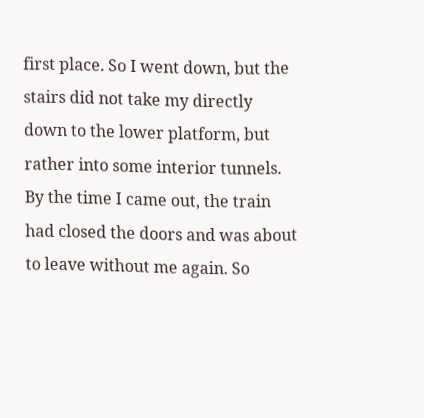first place. So I went down, but the stairs did not take my directly down to the lower platform, but rather into some interior tunnels. By the time I came out, the train had closed the doors and was about to leave without me again. So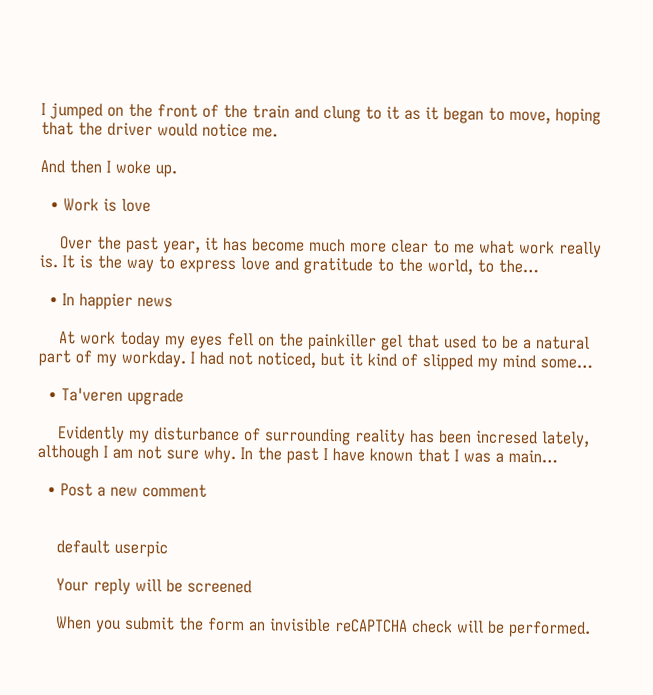I jumped on the front of the train and clung to it as it began to move, hoping that the driver would notice me.

And then I woke up.

  • Work is love

    Over the past year, it has become much more clear to me what work really is. It is the way to express love and gratitude to the world, to the…

  • In happier news

    At work today my eyes fell on the painkiller gel that used to be a natural part of my workday. I had not noticed, but it kind of slipped my mind some…

  • Ta'veren upgrade

    Evidently my disturbance of surrounding reality has been incresed lately, although I am not sure why. In the past I have known that I was a main…

  • Post a new comment


    default userpic

    Your reply will be screened

    When you submit the form an invisible reCAPTCHA check will be performed.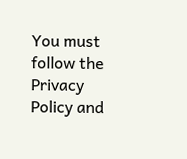You must follow the Privacy Policy and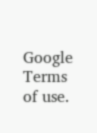Google Terms of use.